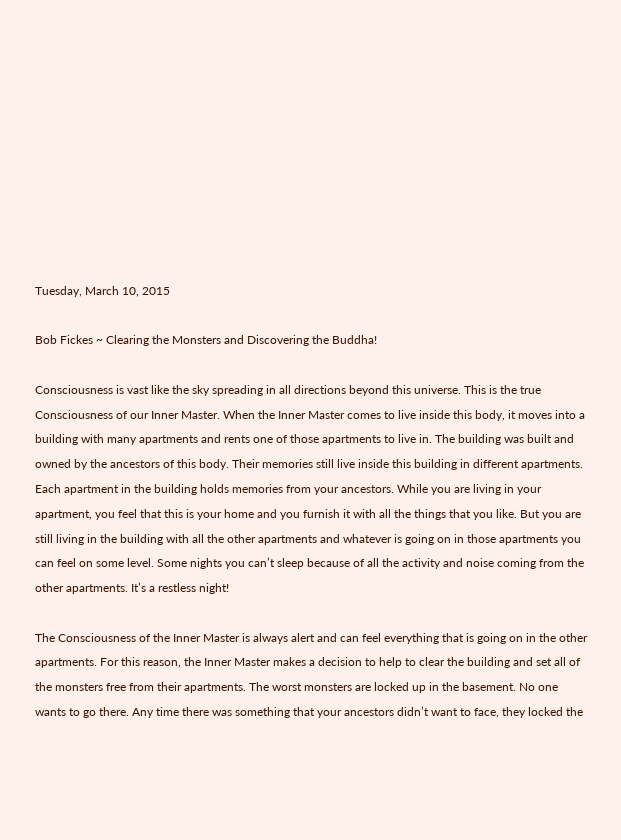Tuesday, March 10, 2015

Bob Fickes ~ Clearing the Monsters and Discovering the Buddha!

Consciousness is vast like the sky spreading in all directions beyond this universe. This is the true Consciousness of our Inner Master. When the Inner Master comes to live inside this body, it moves into a building with many apartments and rents one of those apartments to live in. The building was built and owned by the ancestors of this body. Their memories still live inside this building in different apartments. Each apartment in the building holds memories from your ancestors. While you are living in your apartment, you feel that this is your home and you furnish it with all the things that you like. But you are still living in the building with all the other apartments and whatever is going on in those apartments you can feel on some level. Some nights you can’t sleep because of all the activity and noise coming from the other apartments. It’s a restless night!

The Consciousness of the Inner Master is always alert and can feel everything that is going on in the other apartments. For this reason, the Inner Master makes a decision to help to clear the building and set all of the monsters free from their apartments. The worst monsters are locked up in the basement. No one wants to go there. Any time there was something that your ancestors didn’t want to face, they locked the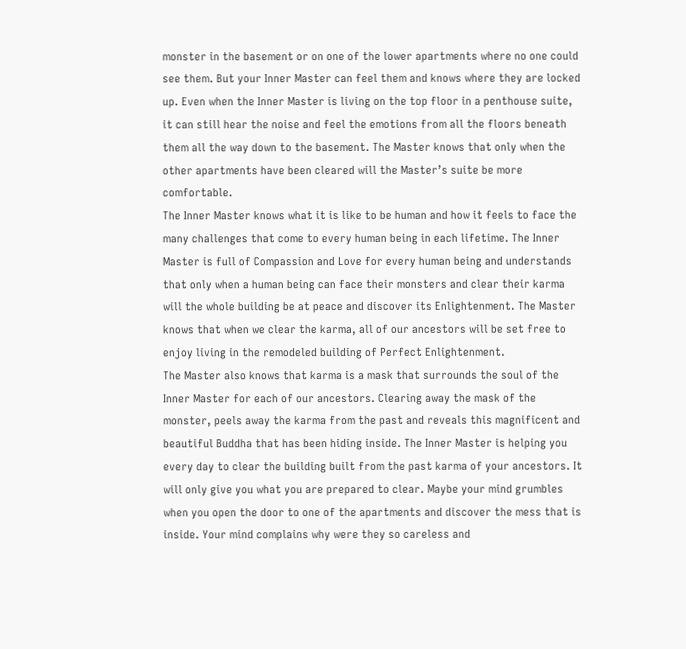monster in the basement or on one of the lower apartments where no one could see them. But your Inner Master can feel them and knows where they are locked up. Even when the Inner Master is living on the top floor in a penthouse suite, it can still hear the noise and feel the emotions from all the floors beneath them all the way down to the basement. The Master knows that only when the other apartments have been cleared will the Master’s suite be more comfortable.
The Inner Master knows what it is like to be human and how it feels to face the many challenges that come to every human being in each lifetime. The Inner Master is full of Compassion and Love for every human being and understands that only when a human being can face their monsters and clear their karma will the whole building be at peace and discover its Enlightenment. The Master knows that when we clear the karma, all of our ancestors will be set free to enjoy living in the remodeled building of Perfect Enlightenment.
The Master also knows that karma is a mask that surrounds the soul of the Inner Master for each of our ancestors. Clearing away the mask of the monster, peels away the karma from the past and reveals this magnificent and beautiful Buddha that has been hiding inside. The Inner Master is helping you every day to clear the building built from the past karma of your ancestors. It will only give you what you are prepared to clear. Maybe your mind grumbles when you open the door to one of the apartments and discover the mess that is inside. Your mind complains why were they so careless and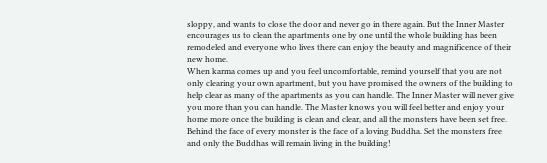sloppy, and wants to close the door and never go in there again. But the Inner Master encourages us to clean the apartments one by one until the whole building has been remodeled and everyone who lives there can enjoy the beauty and magnificence of their new home.
When karma comes up and you feel uncomfortable, remind yourself that you are not only clearing your own apartment, but you have promised the owners of the building to help clear as many of the apartments as you can handle. The Inner Master will never give you more than you can handle. The Master knows you will feel better and enjoy your home more once the building is clean and clear, and all the monsters have been set free. Behind the face of every monster is the face of a loving Buddha. Set the monsters free and only the Buddhas will remain living in the building!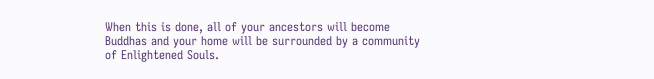When this is done, all of your ancestors will become Buddhas and your home will be surrounded by a community of Enlightened Souls.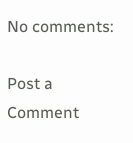No comments:

Post a Comment